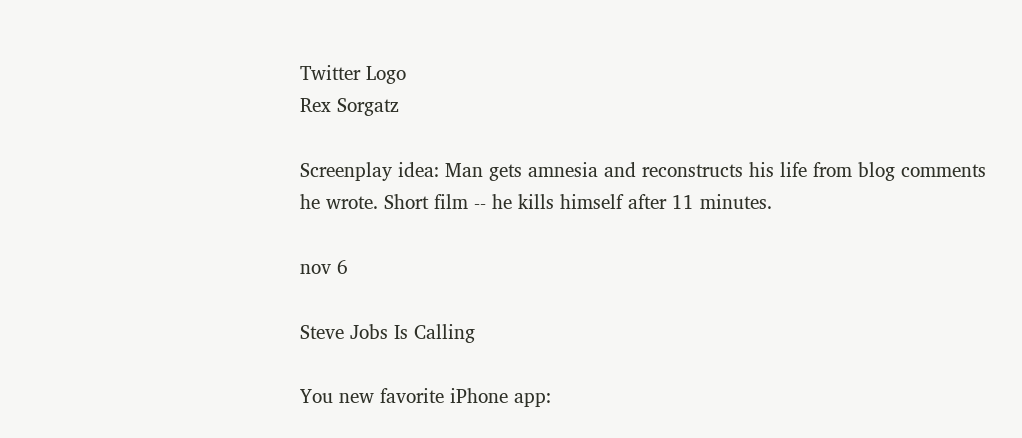Twitter Logo
Rex Sorgatz

Screenplay idea: Man gets amnesia and reconstructs his life from blog comments he wrote. Short film -- he kills himself after 11 minutes.

nov 6

Steve Jobs Is Calling

You new favorite iPhone app: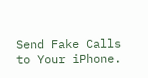Send Fake Calls to Your iPhone.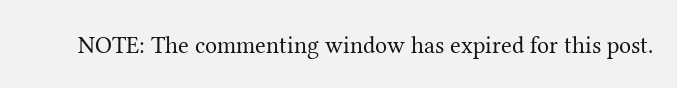NOTE: The commenting window has expired for this post.